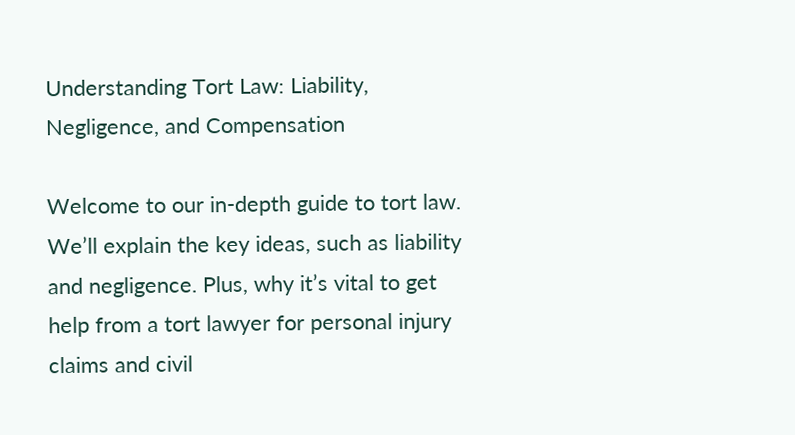Understanding Tort Law: Liability, Negligence, and Compensation

Welcome to our in-depth guide to tort law. We’ll explain the key ideas, such as liability and negligence. Plus, why it’s vital to get help from a tort lawyer for personal injury claims and civil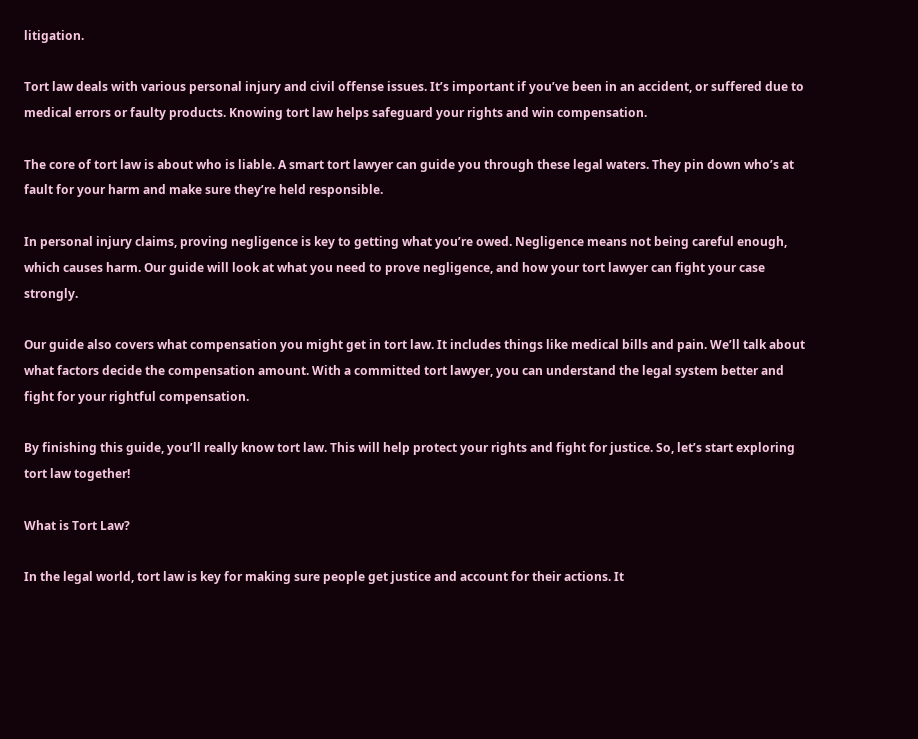litigation.

Tort law deals with various personal injury and civil offense issues. It’s important if you’ve been in an accident, or suffered due to medical errors or faulty products. Knowing tort law helps safeguard your rights and win compensation.

The core of tort law is about who is liable. A smart tort lawyer can guide you through these legal waters. They pin down who’s at fault for your harm and make sure they’re held responsible.

In personal injury claims, proving negligence is key to getting what you’re owed. Negligence means not being careful enough, which causes harm. Our guide will look at what you need to prove negligence, and how your tort lawyer can fight your case strongly.

Our guide also covers what compensation you might get in tort law. It includes things like medical bills and pain. We’ll talk about what factors decide the compensation amount. With a committed tort lawyer, you can understand the legal system better and fight for your rightful compensation.

By finishing this guide, you’ll really know tort law. This will help protect your rights and fight for justice. So, let’s start exploring tort law together!

What is Tort Law?

In the legal world, tort law is key for making sure people get justice and account for their actions. It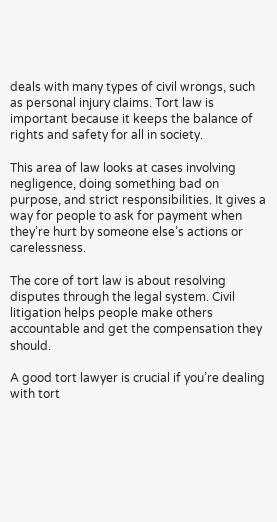deals with many types of civil wrongs, such as personal injury claims. Tort law is important because it keeps the balance of rights and safety for all in society.

This area of law looks at cases involving negligence, doing something bad on purpose, and strict responsibilities. It gives a way for people to ask for payment when they’re hurt by someone else’s actions or carelessness.

The core of tort law is about resolving disputes through the legal system. Civil litigation helps people make others accountable and get the compensation they should.

A good tort lawyer is crucial if you’re dealing with tort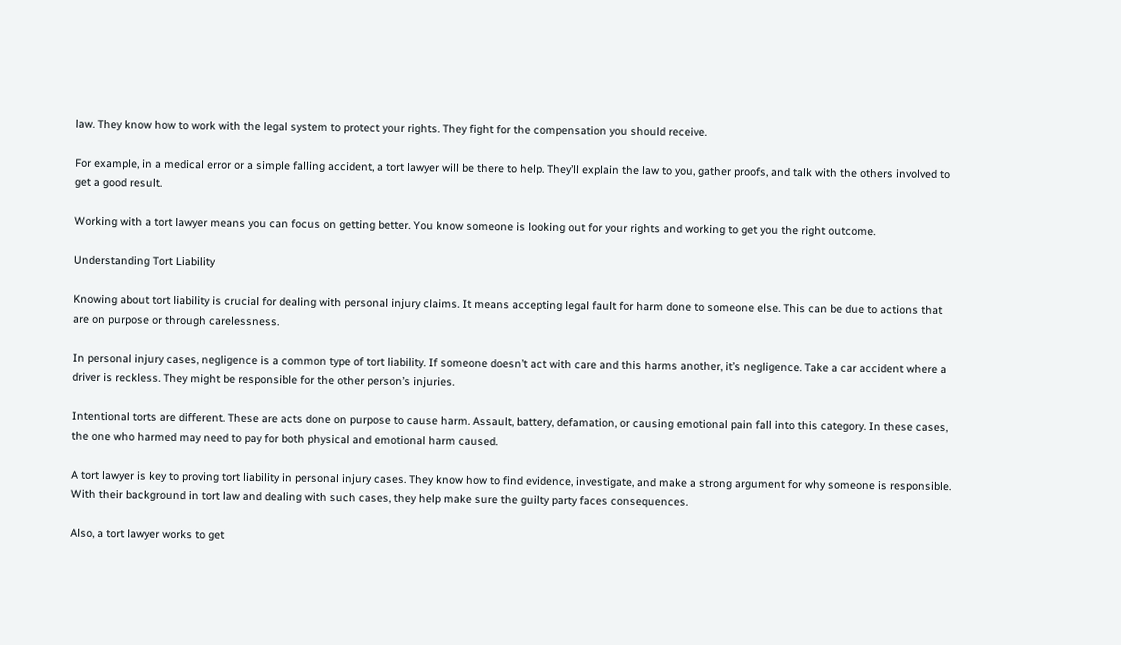law. They know how to work with the legal system to protect your rights. They fight for the compensation you should receive.

For example, in a medical error or a simple falling accident, a tort lawyer will be there to help. They’ll explain the law to you, gather proofs, and talk with the others involved to get a good result.

Working with a tort lawyer means you can focus on getting better. You know someone is looking out for your rights and working to get you the right outcome.

Understanding Tort Liability

Knowing about tort liability is crucial for dealing with personal injury claims. It means accepting legal fault for harm done to someone else. This can be due to actions that are on purpose or through carelessness.

In personal injury cases, negligence is a common type of tort liability. If someone doesn’t act with care and this harms another, it’s negligence. Take a car accident where a driver is reckless. They might be responsible for the other person’s injuries.

Intentional torts are different. These are acts done on purpose to cause harm. Assault, battery, defamation, or causing emotional pain fall into this category. In these cases, the one who harmed may need to pay for both physical and emotional harm caused.

A tort lawyer is key to proving tort liability in personal injury cases. They know how to find evidence, investigate, and make a strong argument for why someone is responsible. With their background in tort law and dealing with such cases, they help make sure the guilty party faces consequences.

Also, a tort lawyer works to get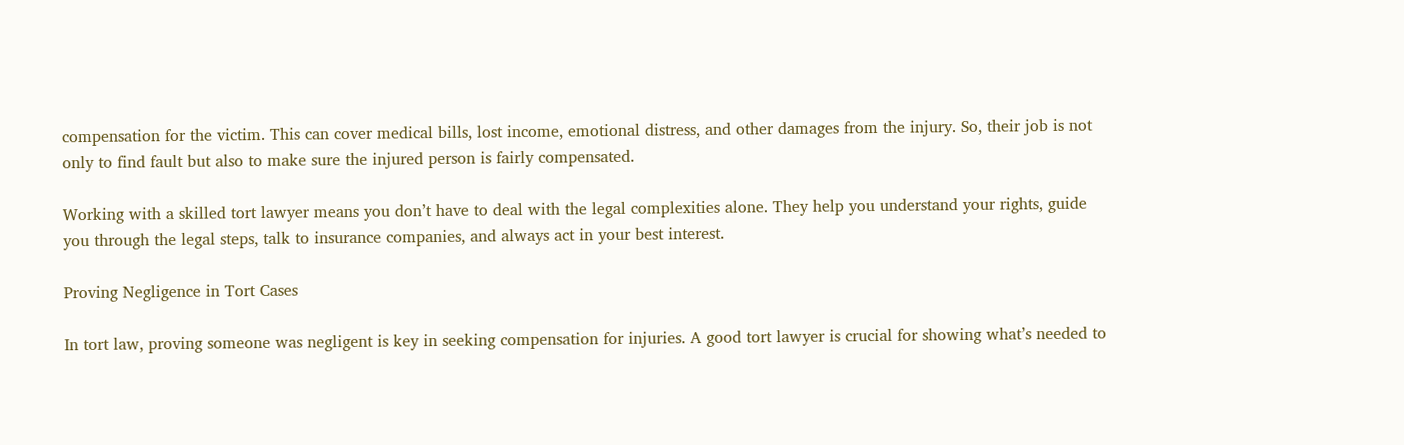compensation for the victim. This can cover medical bills, lost income, emotional distress, and other damages from the injury. So, their job is not only to find fault but also to make sure the injured person is fairly compensated.

Working with a skilled tort lawyer means you don’t have to deal with the legal complexities alone. They help you understand your rights, guide you through the legal steps, talk to insurance companies, and always act in your best interest.

Proving Negligence in Tort Cases

In tort law, proving someone was negligent is key in seeking compensation for injuries. A good tort lawyer is crucial for showing what’s needed to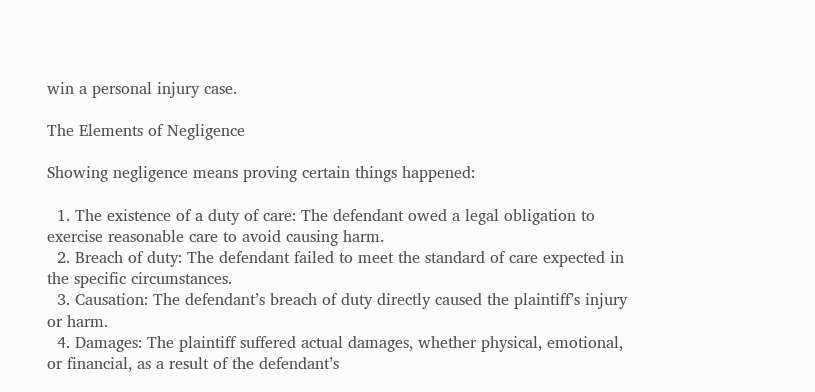win a personal injury case.

The Elements of Negligence

Showing negligence means proving certain things happened:

  1. The existence of a duty of care: The defendant owed a legal obligation to exercise reasonable care to avoid causing harm.
  2. Breach of duty: The defendant failed to meet the standard of care expected in the specific circumstances.
  3. Causation: The defendant’s breach of duty directly caused the plaintiff’s injury or harm.
  4. Damages: The plaintiff suffered actual damages, whether physical, emotional, or financial, as a result of the defendant’s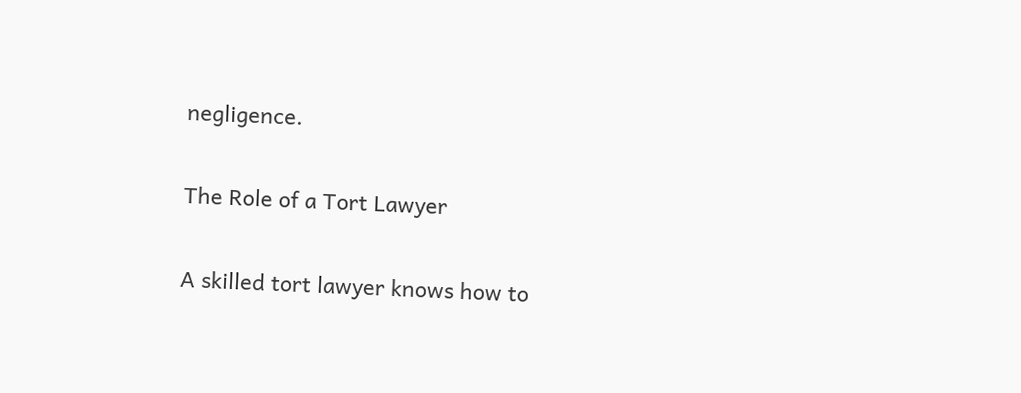negligence.

The Role of a Tort Lawyer

A skilled tort lawyer knows how to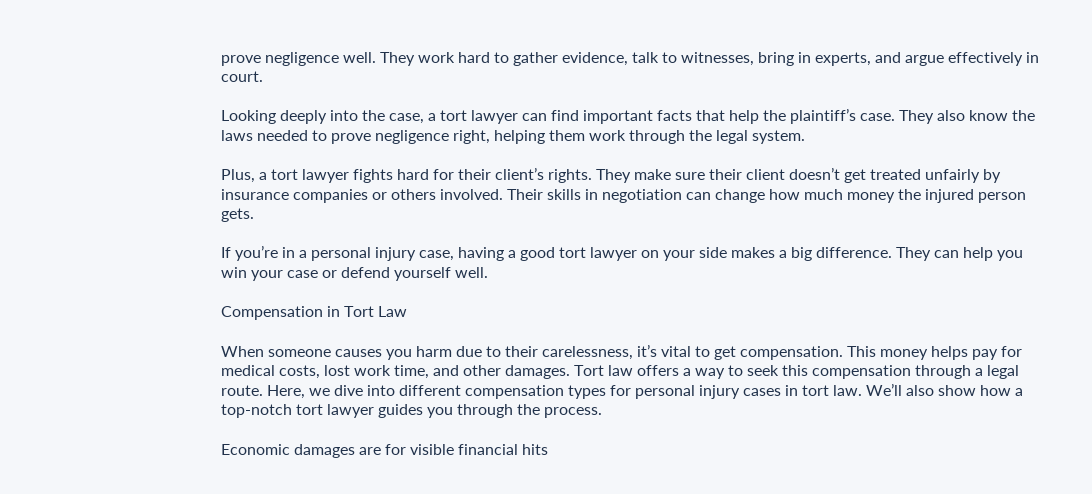prove negligence well. They work hard to gather evidence, talk to witnesses, bring in experts, and argue effectively in court.

Looking deeply into the case, a tort lawyer can find important facts that help the plaintiff’s case. They also know the laws needed to prove negligence right, helping them work through the legal system.

Plus, a tort lawyer fights hard for their client’s rights. They make sure their client doesn’t get treated unfairly by insurance companies or others involved. Their skills in negotiation can change how much money the injured person gets.

If you’re in a personal injury case, having a good tort lawyer on your side makes a big difference. They can help you win your case or defend yourself well.

Compensation in Tort Law

When someone causes you harm due to their carelessness, it’s vital to get compensation. This money helps pay for medical costs, lost work time, and other damages. Tort law offers a way to seek this compensation through a legal route. Here, we dive into different compensation types for personal injury cases in tort law. We’ll also show how a top-notch tort lawyer guides you through the process.

Economic damages are for visible financial hits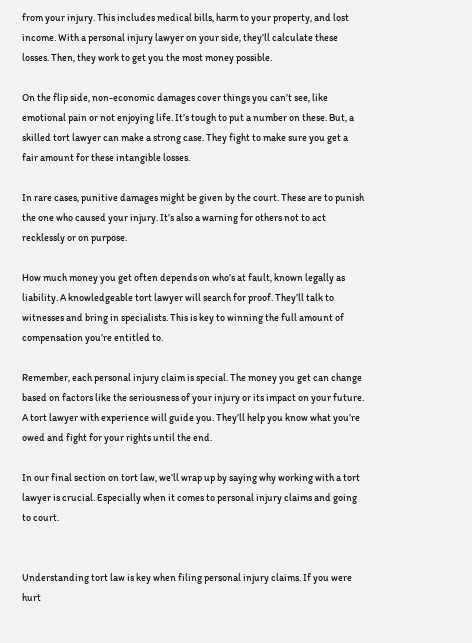from your injury. This includes medical bills, harm to your property, and lost income. With a personal injury lawyer on your side, they’ll calculate these losses. Then, they work to get you the most money possible.

On the flip side, non-economic damages cover things you can’t see, like emotional pain or not enjoying life. It’s tough to put a number on these. But, a skilled tort lawyer can make a strong case. They fight to make sure you get a fair amount for these intangible losses.

In rare cases, punitive damages might be given by the court. These are to punish the one who caused your injury. It’s also a warning for others not to act recklessly or on purpose.

How much money you get often depends on who’s at fault, known legally as liability. A knowledgeable tort lawyer will search for proof. They’ll talk to witnesses and bring in specialists. This is key to winning the full amount of compensation you’re entitled to.

Remember, each personal injury claim is special. The money you get can change based on factors like the seriousness of your injury or its impact on your future. A tort lawyer with experience will guide you. They’ll help you know what you’re owed and fight for your rights until the end.

In our final section on tort law, we’ll wrap up by saying why working with a tort lawyer is crucial. Especially when it comes to personal injury claims and going to court.


Understanding tort law is key when filing personal injury claims. If you were hurt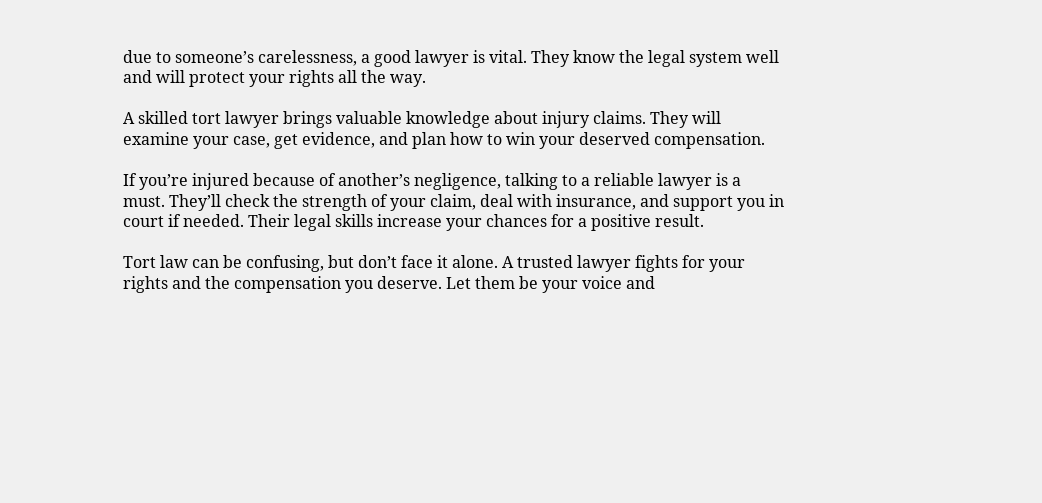due to someone’s carelessness, a good lawyer is vital. They know the legal system well and will protect your rights all the way.

A skilled tort lawyer brings valuable knowledge about injury claims. They will examine your case, get evidence, and plan how to win your deserved compensation.

If you’re injured because of another’s negligence, talking to a reliable lawyer is a must. They’ll check the strength of your claim, deal with insurance, and support you in court if needed. Their legal skills increase your chances for a positive result.

Tort law can be confusing, but don’t face it alone. A trusted lawyer fights for your rights and the compensation you deserve. Let them be your voice and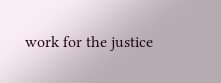work for the justice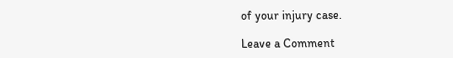of your injury case.

Leave a Comment